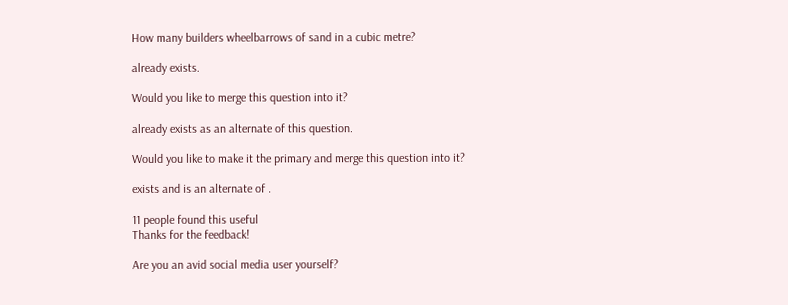How many builders wheelbarrows of sand in a cubic metre?

already exists.

Would you like to merge this question into it?

already exists as an alternate of this question.

Would you like to make it the primary and merge this question into it?

exists and is an alternate of .

11 people found this useful
Thanks for the feedback!

Are you an avid social media user yourself?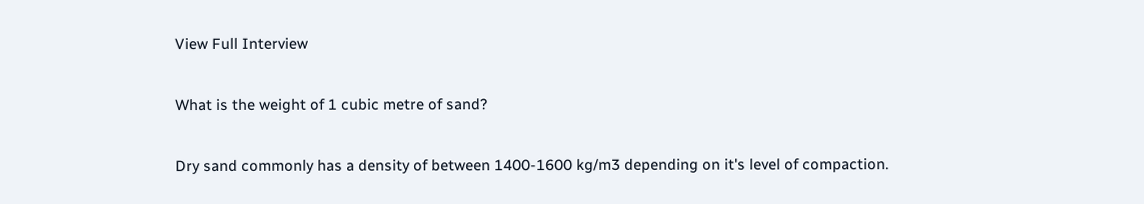View Full Interview

What is the weight of 1 cubic metre of sand?

Dry sand commonly has a density of between 1400-1600 kg/m3 depending on it's level of compaction.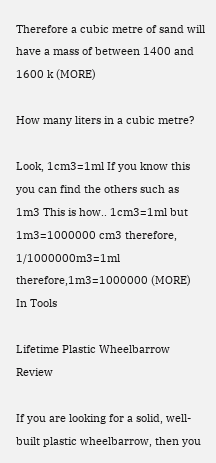Therefore a cubic metre of sand will have a mass of between 1400 and 1600 k (MORE)

How many liters in a cubic metre?

Look, 1cm3=1ml If you know this you can find the others such as 1m3 This is how.. 1cm3=1ml but 1m3=1000000 cm3 therefore, 1/1000000m3=1ml therefore,1m3=1000000 (MORE)
In Tools

Lifetime Plastic Wheelbarrow Review

If you are looking for a solid, well-built plastic wheelbarrow, then you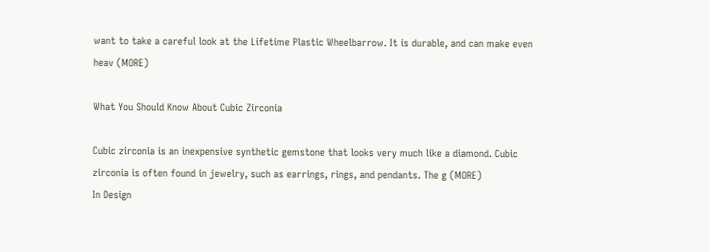want to take a careful look at the Lifetime Plastic Wheelbarrow. It is durable, and can make even heav (MORE)

What You Should Know About Cubic Zirconia

Cubic zirconia is an inexpensive synthetic gemstone that looks very much like a diamond. Cubic zirconia is often found in jewelry, such as earrings, rings, and pendants. The g (MORE)
In Design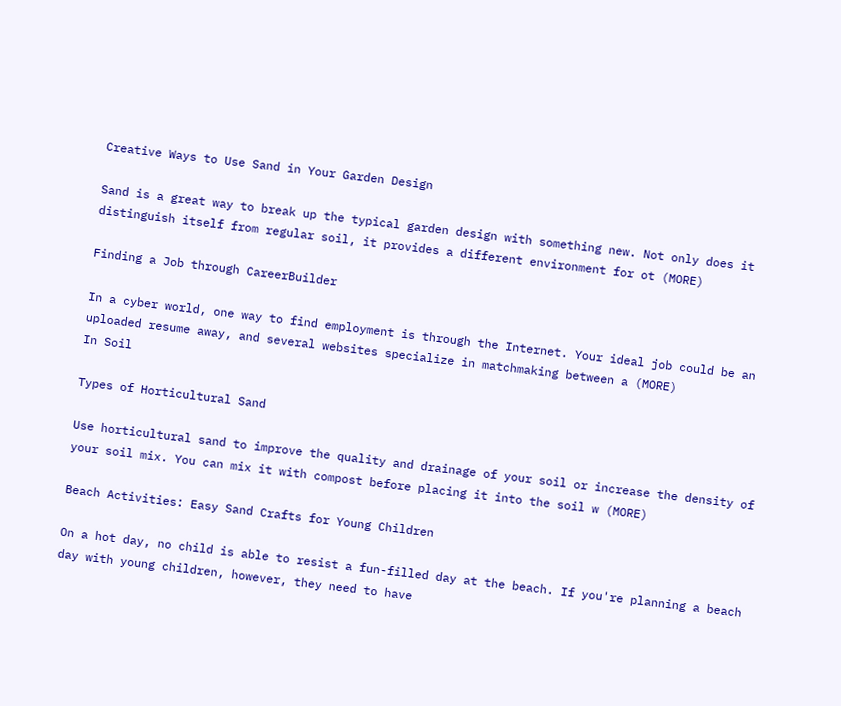Creative Ways to Use Sand in Your Garden Design

Sand is a great way to break up the typical garden design with something new. Not only does it distinguish itself from regular soil, it provides a different environment for ot (MORE)

Finding a Job through CareerBuilder

In a cyber world, one way to find employment is through the Internet. Your ideal job could be an uploaded resume away, and several websites specialize in matchmaking between a (MORE)
In Soil

Types of Horticultural Sand

Use horticultural sand to improve the quality and drainage of your soil or increase the density of your soil mix. You can mix it with compost before placing it into the soil w (MORE)

Beach Activities: Easy Sand Crafts for Young Children

On a hot day, no child is able to resist a fun-filled day at the beach. If you're planning a beach day with young children, however, they need to have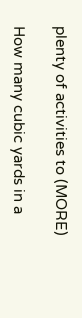plenty of activities to (MORE)

How many cubic yards in a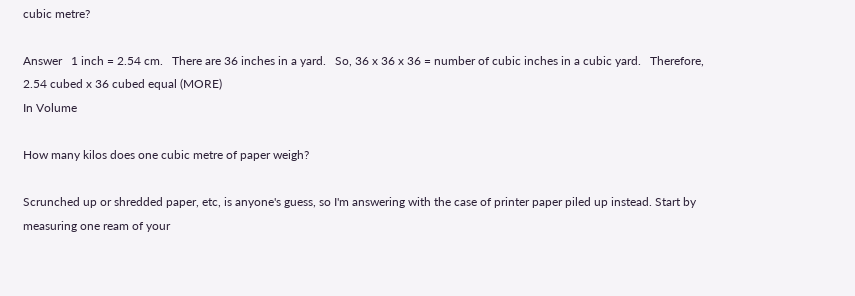cubic metre?

Answer   1 inch = 2.54 cm.   There are 36 inches in a yard.   So, 36 x 36 x 36 = number of cubic inches in a cubic yard.   Therefore, 2.54 cubed x 36 cubed equal (MORE)
In Volume

How many kilos does one cubic metre of paper weigh?

Scrunched up or shredded paper, etc, is anyone's guess, so I'm answering with the case of printer paper piled up instead. Start by measuring one ream of your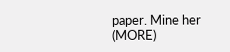paper. Mine her (MORE)